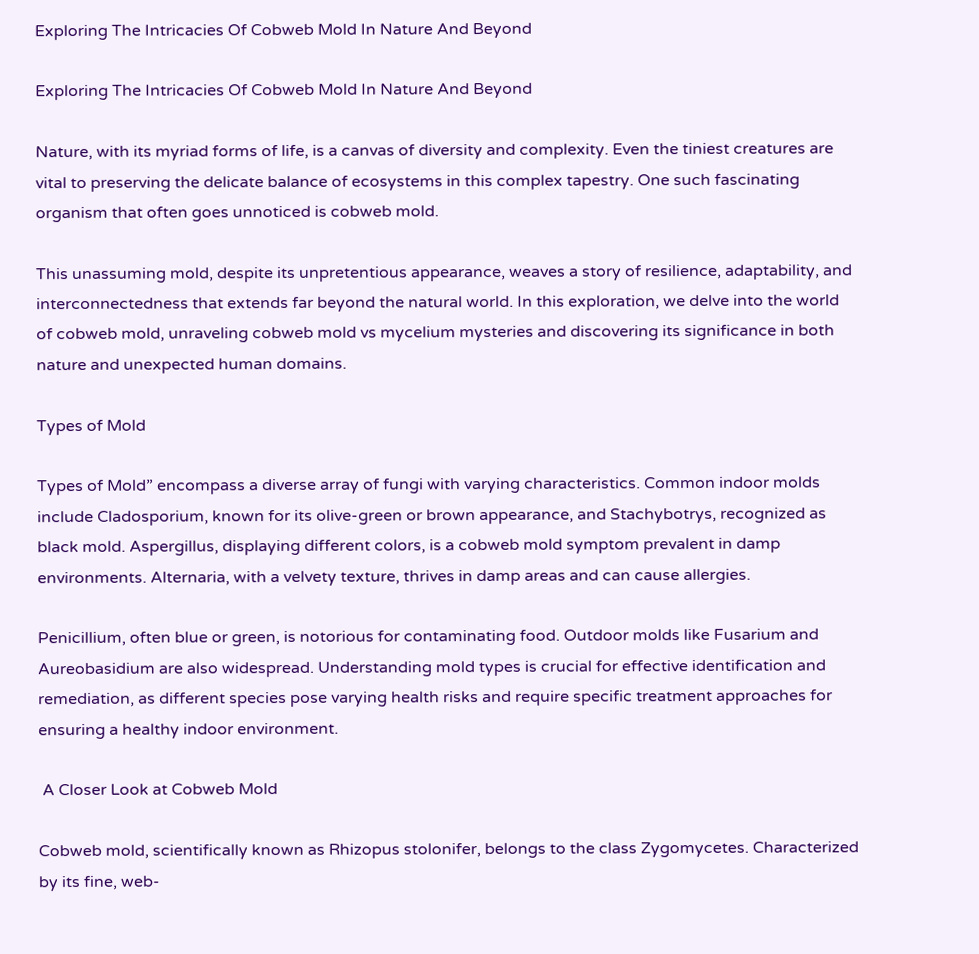Exploring The Intricacies Of Cobweb Mold In Nature And Beyond

Exploring The Intricacies Of Cobweb Mold In Nature And Beyond

Nature, with its myriad forms of life, is a canvas of diversity and complexity. Even the tiniest creatures are vital to preserving the delicate balance of ecosystems in this complex tapestry. One such fascinating organism that often goes unnoticed is cobweb mold.

This unassuming mold, despite its unpretentious appearance, weaves a story of resilience, adaptability, and interconnectedness that extends far beyond the natural world. In this exploration, we delve into the world of cobweb mold, unraveling cobweb mold vs mycelium mysteries and discovering its significance in both nature and unexpected human domains.

Types of Mold

Types of Mold” encompass a diverse array of fungi with varying characteristics. Common indoor molds include Cladosporium, known for its olive-green or brown appearance, and Stachybotrys, recognized as black mold. Aspergillus, displaying different colors, is a cobweb mold symptom prevalent in damp environments. Alternaria, with a velvety texture, thrives in damp areas and can cause allergies.

Penicillium, often blue or green, is notorious for contaminating food. Outdoor molds like Fusarium and Aureobasidium are also widespread. Understanding mold types is crucial for effective identification and remediation, as different species pose varying health risks and require specific treatment approaches for ensuring a healthy indoor environment.

 A Closer Look at Cobweb Mold

Cobweb mold, scientifically known as Rhizopus stolonifer, belongs to the class Zygomycetes. Characterized by its fine, web-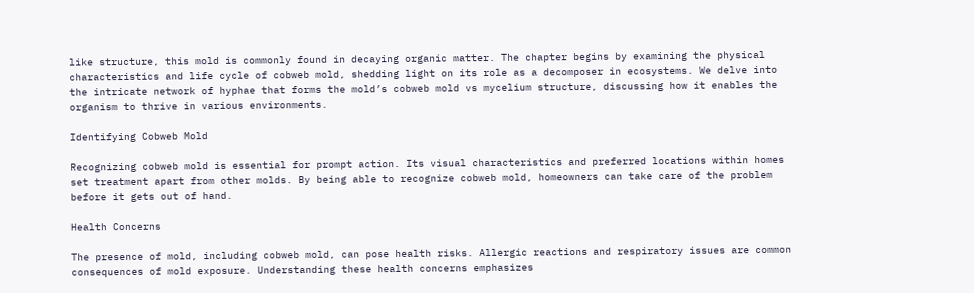like structure, this mold is commonly found in decaying organic matter. The chapter begins by examining the physical characteristics and life cycle of cobweb mold, shedding light on its role as a decomposer in ecosystems. We delve into the intricate network of hyphae that forms the mold’s cobweb mold vs mycelium structure, discussing how it enables the organism to thrive in various environments.

Identifying Cobweb Mold

Recognizing cobweb mold is essential for prompt action. Its visual characteristics and preferred locations within homes set treatment apart from other molds. By being able to recognize cobweb mold, homeowners can take care of the problem before it gets out of hand.

Health Concerns

The presence of mold, including cobweb mold, can pose health risks. Allergic reactions and respiratory issues are common consequences of mold exposure. Understanding these health concerns emphasizes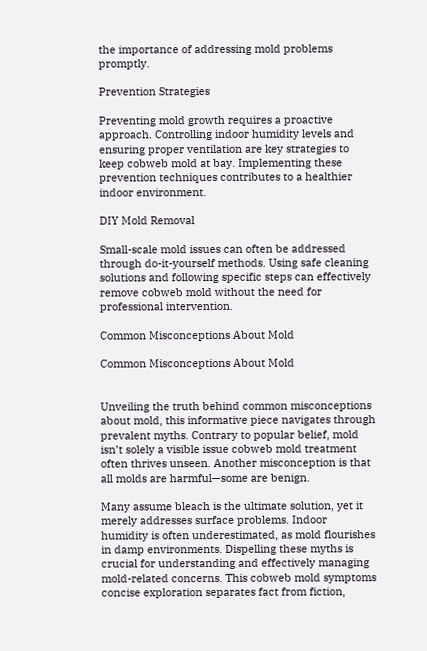the importance of addressing mold problems promptly.

Prevention Strategies

Preventing mold growth requires a proactive approach. Controlling indoor humidity levels and ensuring proper ventilation are key strategies to keep cobweb mold at bay. Implementing these prevention techniques contributes to a healthier indoor environment.

DIY Mold Removal

Small-scale mold issues can often be addressed through do-it-yourself methods. Using safe cleaning solutions and following specific steps can effectively remove cobweb mold without the need for professional intervention.

Common Misconceptions About Mold

Common Misconceptions About Mold


Unveiling the truth behind common misconceptions about mold, this informative piece navigates through prevalent myths. Contrary to popular belief, mold isn’t solely a visible issue cobweb mold treatment often thrives unseen. Another misconception is that all molds are harmful—some are benign.

Many assume bleach is the ultimate solution, yet it merely addresses surface problems. Indoor humidity is often underestimated, as mold flourishes in damp environments. Dispelling these myths is crucial for understanding and effectively managing mold-related concerns. This cobweb mold symptoms concise exploration separates fact from fiction,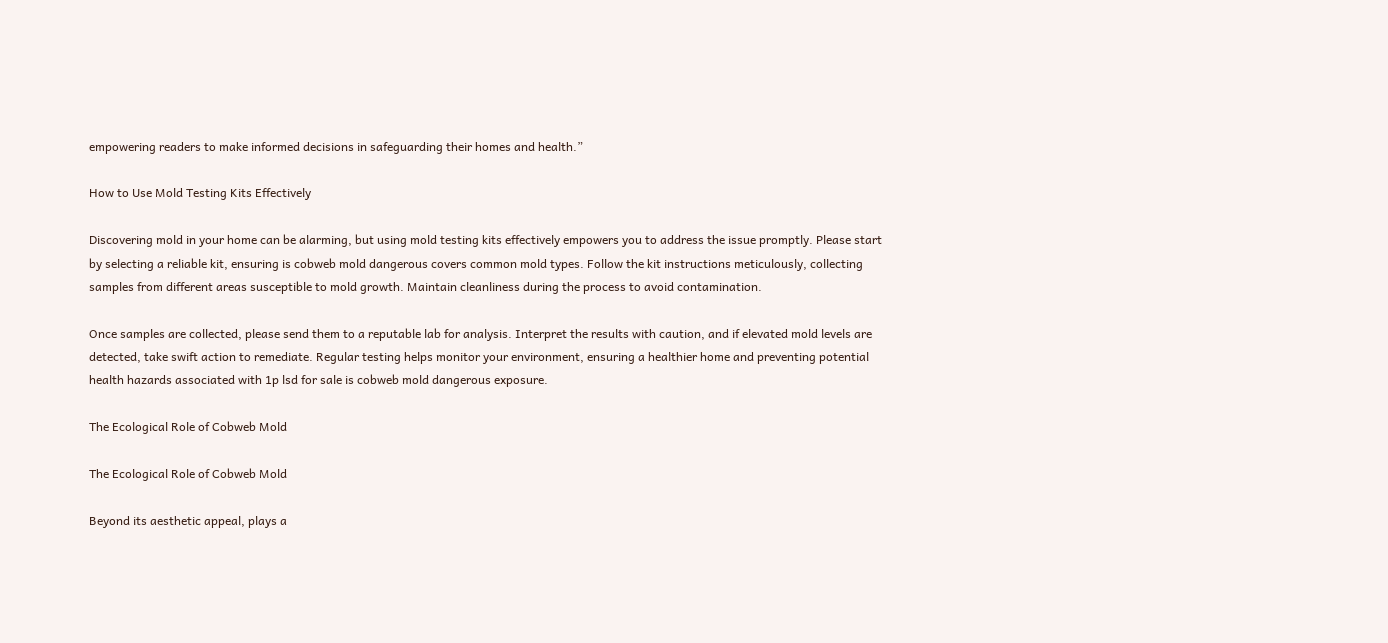empowering readers to make informed decisions in safeguarding their homes and health.”

How to Use Mold Testing Kits Effectively

Discovering mold in your home can be alarming, but using mold testing kits effectively empowers you to address the issue promptly. Please start by selecting a reliable kit, ensuring is cobweb mold dangerous covers common mold types. Follow the kit instructions meticulously, collecting samples from different areas susceptible to mold growth. Maintain cleanliness during the process to avoid contamination.

Once samples are collected, please send them to a reputable lab for analysis. Interpret the results with caution, and if elevated mold levels are detected, take swift action to remediate. Regular testing helps monitor your environment, ensuring a healthier home and preventing potential health hazards associated with 1p lsd for sale is cobweb mold dangerous exposure.

The Ecological Role of Cobweb Mold

The Ecological Role of Cobweb Mold

Beyond its aesthetic appeal, plays a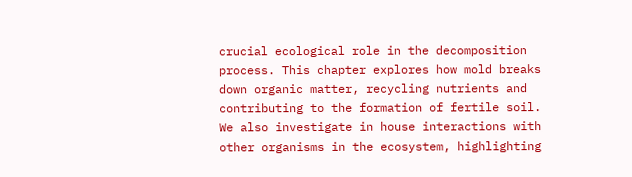crucial ecological role in the decomposition process. This chapter explores how mold breaks down organic matter, recycling nutrients and contributing to the formation of fertile soil. We also investigate in house interactions with other organisms in the ecosystem, highlighting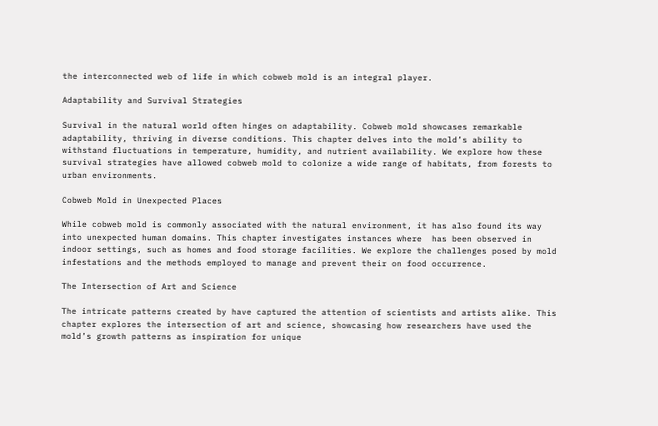the interconnected web of life in which cobweb mold is an integral player.

Adaptability and Survival Strategies

Survival in the natural world often hinges on adaptability. Cobweb mold showcases remarkable adaptability, thriving in diverse conditions. This chapter delves into the mold’s ability to withstand fluctuations in temperature, humidity, and nutrient availability. We explore how these survival strategies have allowed cobweb mold to colonize a wide range of habitats, from forests to urban environments.

Cobweb Mold in Unexpected Places

While cobweb mold is commonly associated with the natural environment, it has also found its way into unexpected human domains. This chapter investigates instances where  has been observed in indoor settings, such as homes and food storage facilities. We explore the challenges posed by mold infestations and the methods employed to manage and prevent their on food occurrence.

The Intersection of Art and Science

The intricate patterns created by have captured the attention of scientists and artists alike. This chapter explores the intersection of art and science, showcasing how researchers have used the mold’s growth patterns as inspiration for unique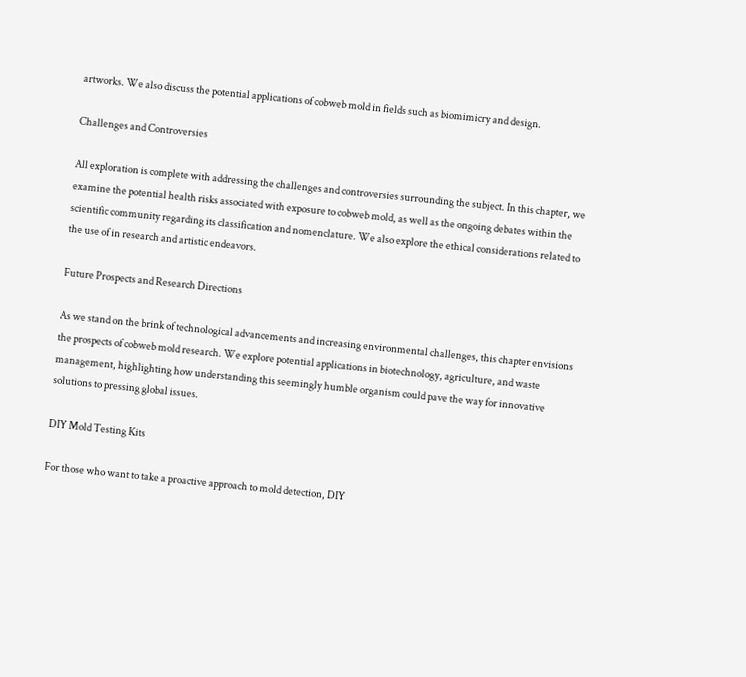artworks. We also discuss the potential applications of cobweb mold in fields such as biomimicry and design.

Challenges and Controversies

All exploration is complete with addressing the challenges and controversies surrounding the subject. In this chapter, we examine the potential health risks associated with exposure to cobweb mold, as well as the ongoing debates within the scientific community regarding its classification and nomenclature. We also explore the ethical considerations related to the use of in research and artistic endeavors.

Future Prospects and Research Directions

As we stand on the brink of technological advancements and increasing environmental challenges, this chapter envisions the prospects of cobweb mold research. We explore potential applications in biotechnology, agriculture, and waste management, highlighting how understanding this seemingly humble organism could pave the way for innovative solutions to pressing global issues.

DIY Mold Testing Kits

For those who want to take a proactive approach to mold detection, DIY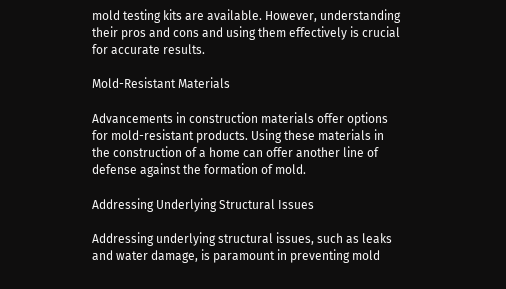mold testing kits are available. However, understanding their pros and cons and using them effectively is crucial for accurate results.

Mold-Resistant Materials

Advancements in construction materials offer options for mold-resistant products. Using these materials in the construction of a home can offer another line of defense against the formation of mold.

Addressing Underlying Structural Issues

Addressing underlying structural issues, such as leaks and water damage, is paramount in preventing mold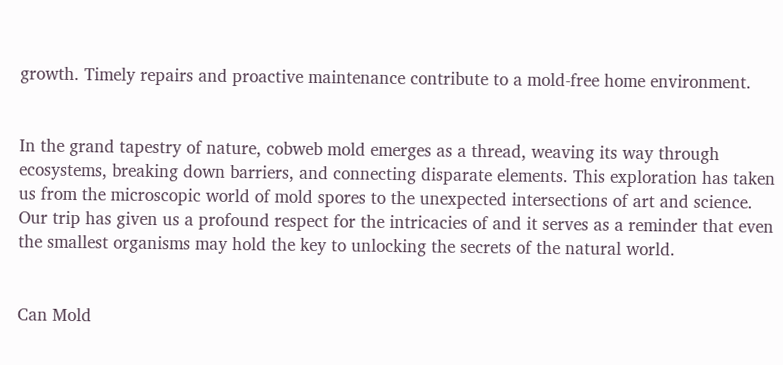growth. Timely repairs and proactive maintenance contribute to a mold-free home environment.


In the grand tapestry of nature, cobweb mold emerges as a thread, weaving its way through ecosystems, breaking down barriers, and connecting disparate elements. This exploration has taken us from the microscopic world of mold spores to the unexpected intersections of art and science. Our trip has given us a profound respect for the intricacies of and it serves as a reminder that even the smallest organisms may hold the key to unlocking the secrets of the natural world.


Can Mold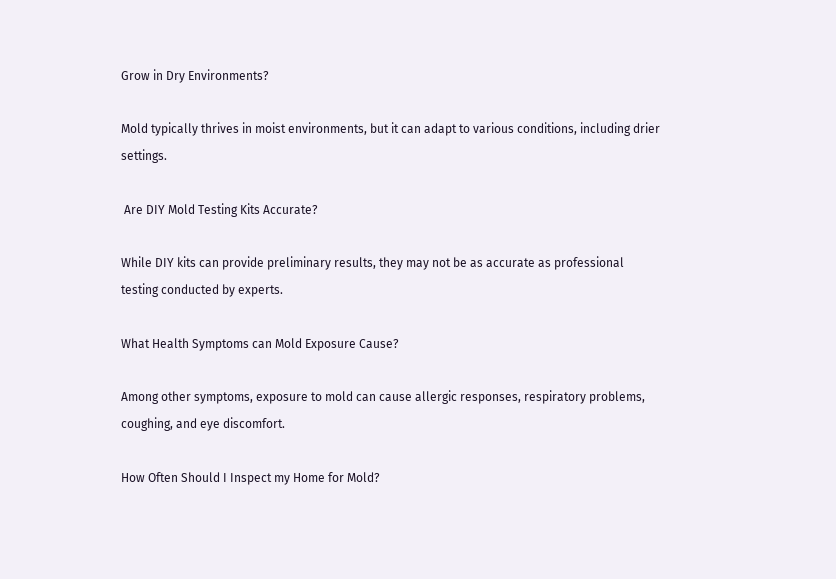Grow in Dry Environments?

Mold typically thrives in moist environments, but it can adapt to various conditions, including drier settings.

 Are DIY Mold Testing Kits Accurate?

While DIY kits can provide preliminary results, they may not be as accurate as professional testing conducted by experts.

What Health Symptoms can Mold Exposure Cause?

Among other symptoms, exposure to mold can cause allergic responses, respiratory problems, coughing, and eye discomfort.

How Often Should I Inspect my Home for Mold?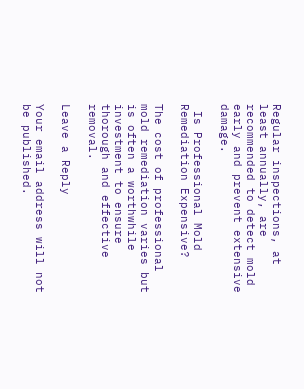Regular inspections, at least annually, are recommended to detect mold early and prevent extensive damage.

 Is Professional Mold Remediation Expensive?

The cost of professional mold remediation varies but is often a worthwhile investment to ensure thorough and effective removal.

Leave a Reply

Your email address will not be published.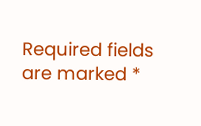Required fields are marked *